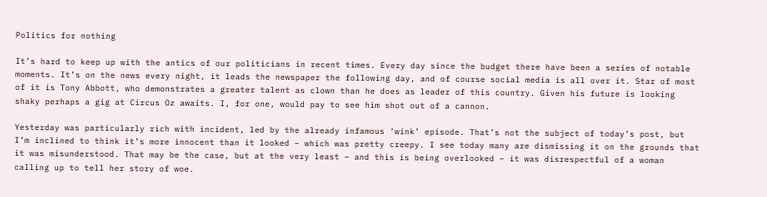Politics for nothing

It’s hard to keep up with the antics of our politicians in recent times. Every day since the budget there have been a series of notable moments. It’s on the news every night, it leads the newspaper the following day, and of course social media is all over it. Star of most of it is Tony Abbott, who demonstrates a greater talent as clown than he does as leader of this country. Given his future is looking shaky perhaps a gig at Circus Oz awaits. I, for one, would pay to see him shot out of a cannon.

Yesterday was particularly rich with incident, led by the already infamous ‘wink’ episode. That’s not the subject of today’s post, but I’m inclined to think it’s more innocent than it looked – which was pretty creepy. I see today many are dismissing it on the grounds that it was misunderstood. That may be the case, but at the very least – and this is being overlooked – it was disrespectful of a woman calling up to tell her story of woe.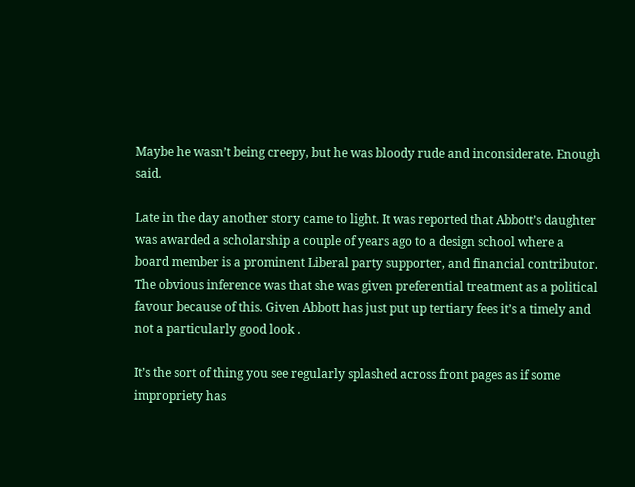Maybe he wasn’t being creepy, but he was bloody rude and inconsiderate. Enough said.

Late in the day another story came to light. It was reported that Abbott’s daughter was awarded a scholarship a couple of years ago to a design school where a board member is a prominent Liberal party supporter, and financial contributor. The obvious inference was that she was given preferential treatment as a political favour because of this. Given Abbott has just put up tertiary fees it’s a timely and not a particularly good look .

It’s the sort of thing you see regularly splashed across front pages as if some impropriety has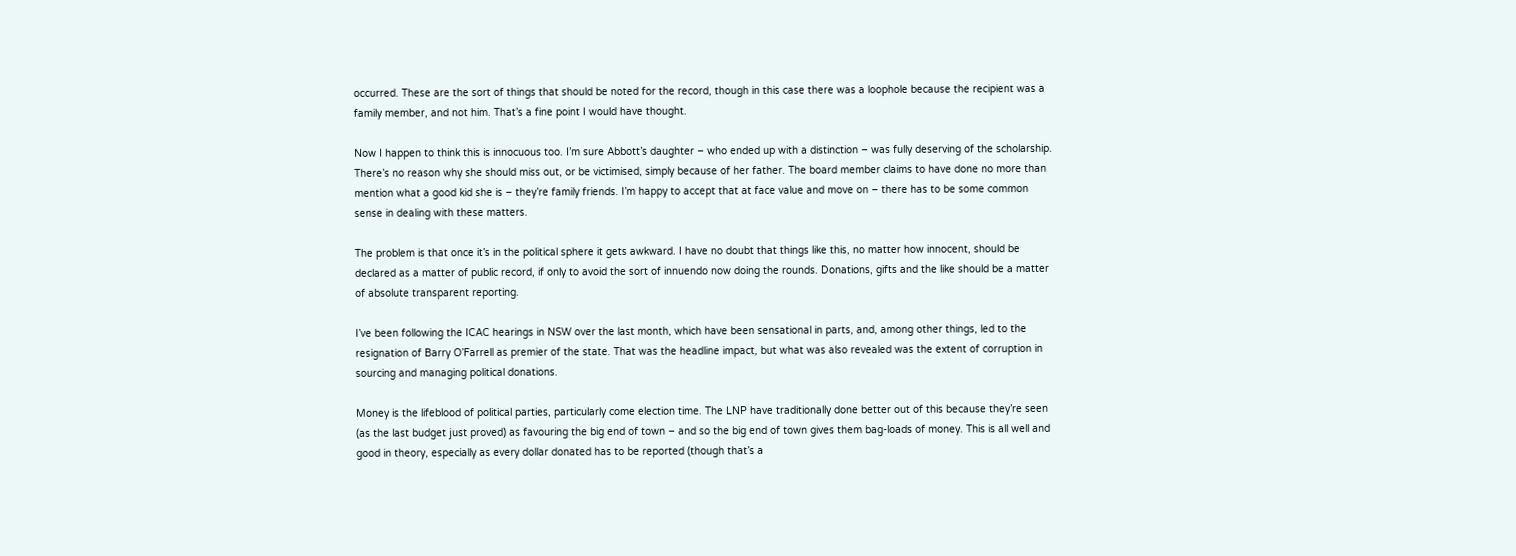occurred. These are the sort of things that should be noted for the record, though in this case there was a loophole because the recipient was a family member, and not him. That’s a fine point I would have thought.

Now I happen to think this is innocuous too. I’m sure Abbott’s daughter – who ended up with a distinction – was fully deserving of the scholarship. There’s no reason why she should miss out, or be victimised, simply because of her father. The board member claims to have done no more than mention what a good kid she is – they’re family friends. I’m happy to accept that at face value and move on – there has to be some common sense in dealing with these matters.

The problem is that once it’s in the political sphere it gets awkward. I have no doubt that things like this, no matter how innocent, should be declared as a matter of public record, if only to avoid the sort of innuendo now doing the rounds. Donations, gifts and the like should be a matter of absolute transparent reporting.

I’ve been following the ICAC hearings in NSW over the last month, which have been sensational in parts, and, among other things, led to the resignation of Barry O’Farrell as premier of the state. That was the headline impact, but what was also revealed was the extent of corruption in sourcing and managing political donations.

Money is the lifeblood of political parties, particularly come election time. The LNP have traditionally done better out of this because they’re seen (as the last budget just proved) as favouring the big end of town – and so the big end of town gives them bag-loads of money. This is all well and good in theory, especially as every dollar donated has to be reported (though that’s a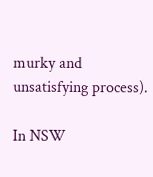murky and unsatisfying process).

In NSW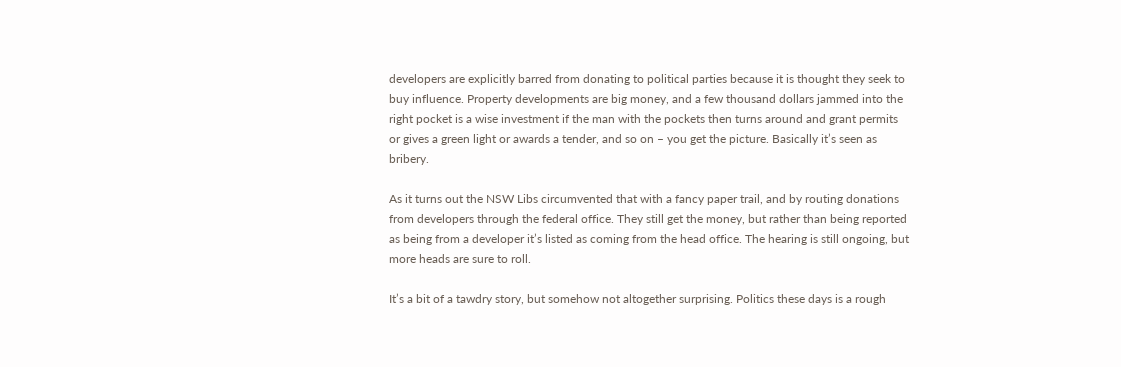developers are explicitly barred from donating to political parties because it is thought they seek to buy influence. Property developments are big money, and a few thousand dollars jammed into the right pocket is a wise investment if the man with the pockets then turns around and grant permits or gives a green light or awards a tender, and so on – you get the picture. Basically it’s seen as bribery.

As it turns out the NSW Libs circumvented that with a fancy paper trail, and by routing donations from developers through the federal office. They still get the money, but rather than being reported as being from a developer it’s listed as coming from the head office. The hearing is still ongoing, but more heads are sure to roll.

It’s a bit of a tawdry story, but somehow not altogether surprising. Politics these days is a rough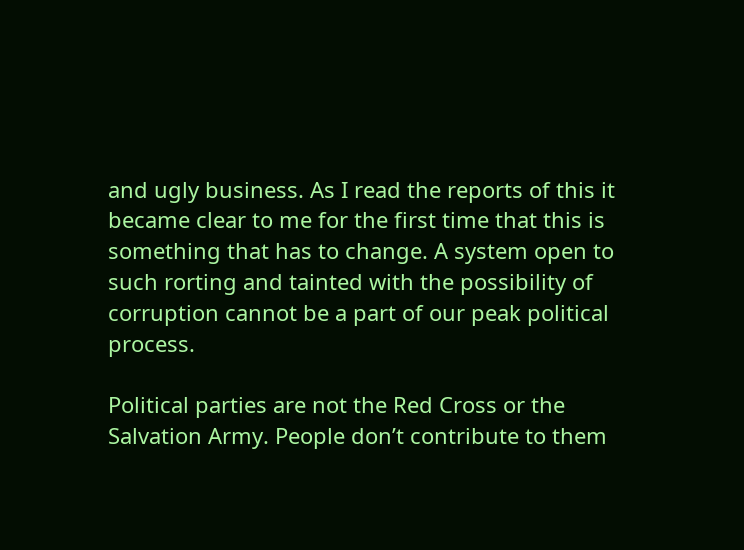and ugly business. As I read the reports of this it became clear to me for the first time that this is something that has to change. A system open to such rorting and tainted with the possibility of corruption cannot be a part of our peak political process.

Political parties are not the Red Cross or the Salvation Army. People don’t contribute to them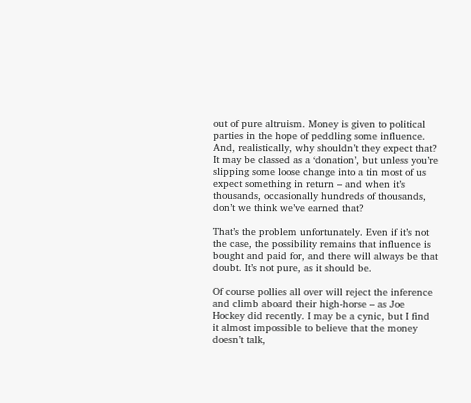out of pure altruism. Money is given to political parties in the hope of peddling some influence. And, realistically, why shouldn’t they expect that? It may be classed as a ‘donation’, but unless you’re slipping some loose change into a tin most of us expect something in return – and when it’s thousands, occasionally hundreds of thousands, don’t we think we’ve earned that?

That’s the problem unfortunately. Even if it’s not the case, the possibility remains that influence is bought and paid for, and there will always be that doubt. It’s not pure, as it should be.

Of course pollies all over will reject the inference and climb aboard their high-horse – as Joe Hockey did recently. I may be a cynic, but I find it almost impossible to believe that the money doesn’t talk,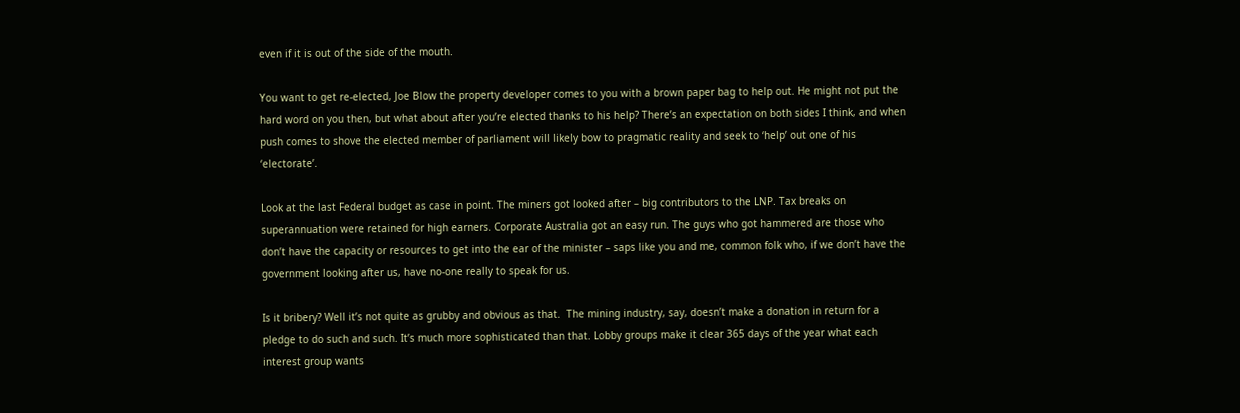even if it is out of the side of the mouth.

You want to get re-elected, Joe Blow the property developer comes to you with a brown paper bag to help out. He might not put the hard word on you then, but what about after you’re elected thanks to his help? There’s an expectation on both sides I think, and when push comes to shove the elected member of parliament will likely bow to pragmatic reality and seek to ‘help’ out one of his ‘electorate’.

Look at the last Federal budget as case in point. The miners got looked after – big contributors to the LNP. Tax breaks on superannuation were retained for high earners. Corporate Australia got an easy run. The guys who got hammered are those who don’t have the capacity or resources to get into the ear of the minister – saps like you and me, common folk who, if we don’t have the government looking after us, have no-one really to speak for us.

Is it bribery? Well it’s not quite as grubby and obvious as that.  The mining industry, say, doesn’t make a donation in return for a pledge to do such and such. It’s much more sophisticated than that. Lobby groups make it clear 365 days of the year what each interest group wants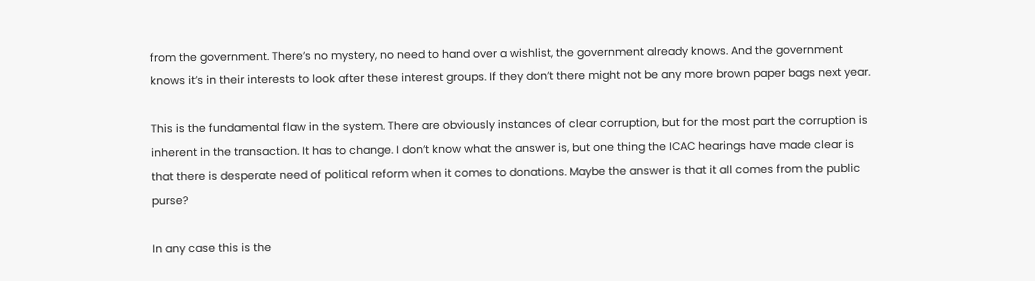from the government. There’s no mystery, no need to hand over a wishlist, the government already knows. And the government knows it’s in their interests to look after these interest groups. If they don’t there might not be any more brown paper bags next year.

This is the fundamental flaw in the system. There are obviously instances of clear corruption, but for the most part the corruption is inherent in the transaction. It has to change. I don’t know what the answer is, but one thing the ICAC hearings have made clear is that there is desperate need of political reform when it comes to donations. Maybe the answer is that it all comes from the public purse?

In any case this is the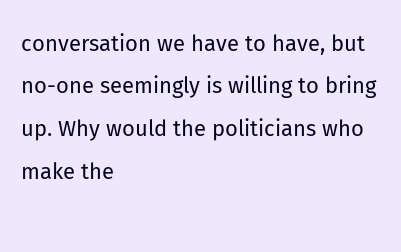conversation we have to have, but no-one seemingly is willing to bring up. Why would the politicians who make the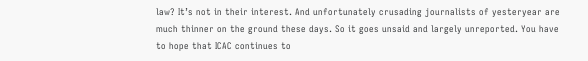law? It’s not in their interest. And unfortunately crusading journalists of yesteryear are much thinner on the ground these days. So it goes unsaid and largely unreported. You have to hope that ICAC continues to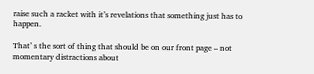raise such a racket with it’s revelations that something just has to happen.

That’ s the sort of thing that should be on our front page – not momentary distractions about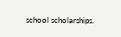school scholarships.